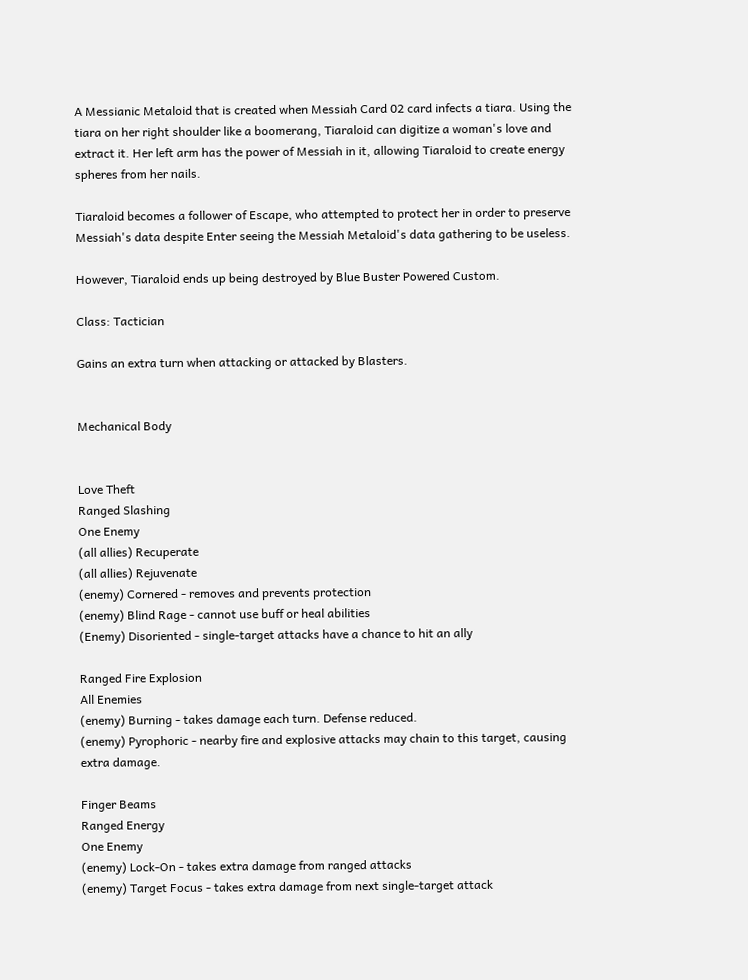A Messianic Metaloid that is created when Messiah Card 02 card infects a tiara. Using the tiara on her right shoulder like a boomerang, Tiaraloid can digitize a woman's love and extract it. Her left arm has the power of Messiah in it, allowing Tiaraloid to create energy spheres from her nails.

Tiaraloid becomes a follower of Escape, who attempted to protect her in order to preserve Messiah's data despite Enter seeing the Messiah Metaloid's data gathering to be useless.

However, Tiaraloid ends up being destroyed by Blue Buster Powered Custom.

Class: Tactician

Gains an extra turn when attacking or attacked by Blasters.


Mechanical Body


Love Theft
Ranged Slashing
One Enemy
(all allies) Recuperate
(all allies) Rejuvenate
(enemy) Cornered - removes and prevents protection
(enemy) Blind Rage - cannot use buff or heal abilities
(Enemy) Disoriented - single-target attacks have a chance to hit an ally

Ranged Fire Explosion
All Enemies
(enemy) Burning - takes damage each turn. Defense reduced.
(enemy) Pyrophoric - nearby fire and explosive attacks may chain to this target, causing extra damage.

Finger Beams
Ranged Energy
One Enemy
(enemy) Lock-On - takes extra damage from ranged attacks
(enemy) Target Focus - takes extra damage from next single-target attack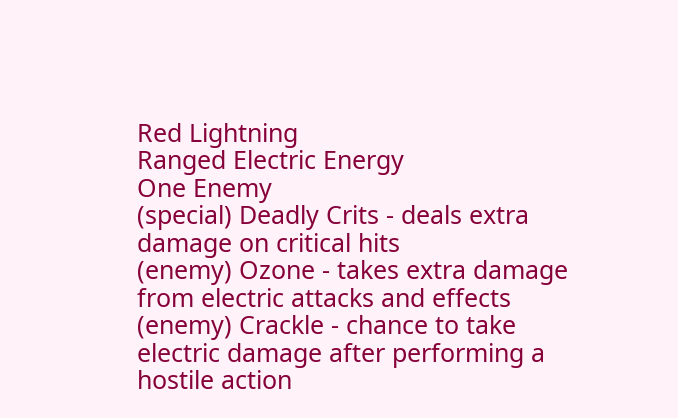Red Lightning
Ranged Electric Energy
One Enemy
(special) Deadly Crits - deals extra damage on critical hits
(enemy) Ozone - takes extra damage from electric attacks and effects
(enemy) Crackle - chance to take electric damage after performing a hostile action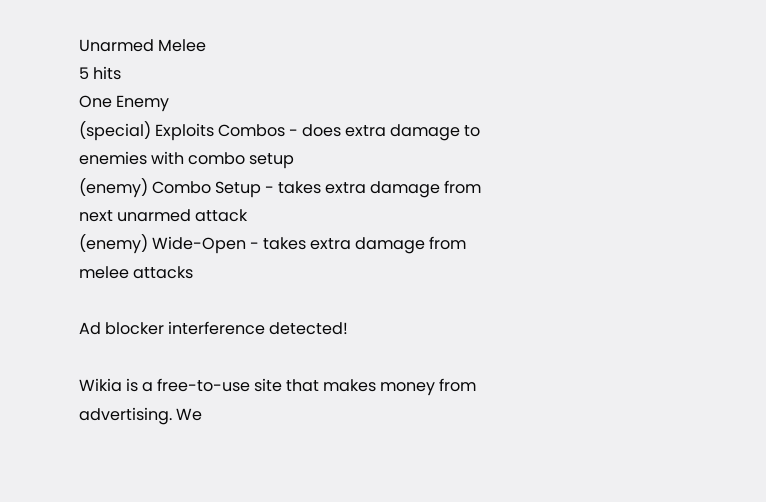Unarmed Melee
5 hits
One Enemy
(special) Exploits Combos - does extra damage to enemies with combo setup
(enemy) Combo Setup - takes extra damage from next unarmed attack
(enemy) Wide-Open - takes extra damage from melee attacks

Ad blocker interference detected!

Wikia is a free-to-use site that makes money from advertising. We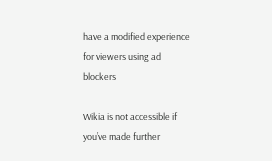have a modified experience for viewers using ad blockers

Wikia is not accessible if you’ve made further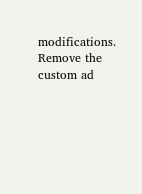modifications. Remove the custom ad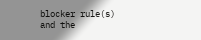blocker rule(s) and the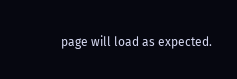page will load as expected.